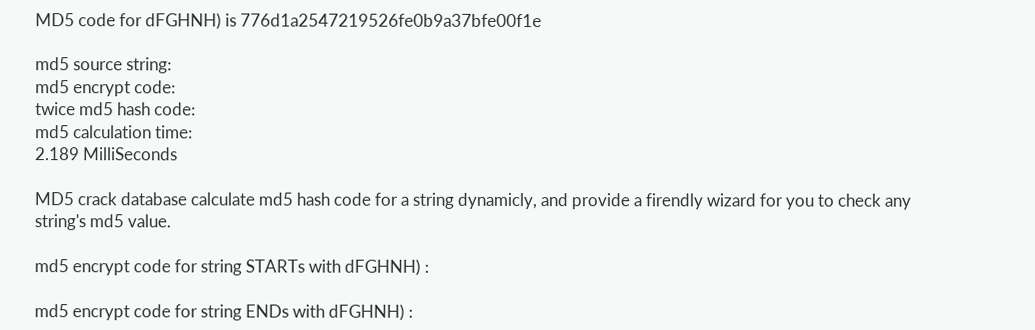MD5 code for dFGHNH) is 776d1a2547219526fe0b9a37bfe00f1e

md5 source string:
md5 encrypt code:
twice md5 hash code:
md5 calculation time:
2.189 MilliSeconds

MD5 crack database calculate md5 hash code for a string dynamicly, and provide a firendly wizard for you to check any string's md5 value.

md5 encrypt code for string STARTs with dFGHNH) :

md5 encrypt code for string ENDs with dFGHNH) :